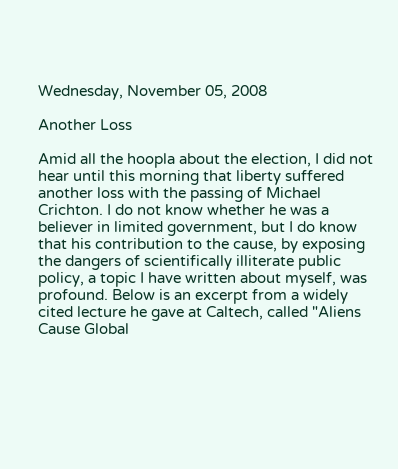Wednesday, November 05, 2008

Another Loss

Amid all the hoopla about the election, I did not hear until this morning that liberty suffered another loss with the passing of Michael Crichton. I do not know whether he was a believer in limited government, but I do know that his contribution to the cause, by exposing the dangers of scientifically illiterate public policy, a topic I have written about myself, was profound. Below is an excerpt from a widely cited lecture he gave at Caltech, called "Aliens Cause Global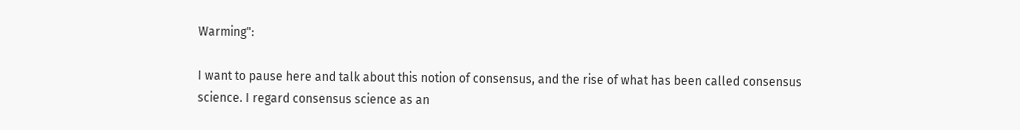Warming":

I want to pause here and talk about this notion of consensus, and the rise of what has been called consensus science. I regard consensus science as an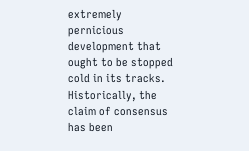extremely pernicious development that ought to be stopped cold in its tracks. Historically, the claim of consensus has been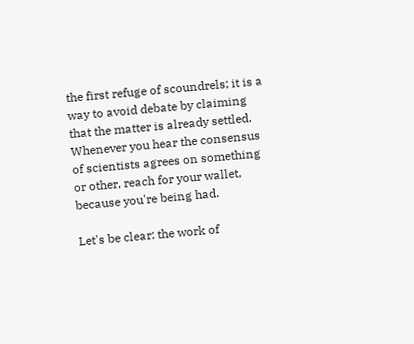the first refuge of scoundrels; it is a way to avoid debate by claiming that the matter is already settled. Whenever you hear the consensus of scientists agrees on something or other, reach for your wallet, because you're being had.

Let's be clear: the work of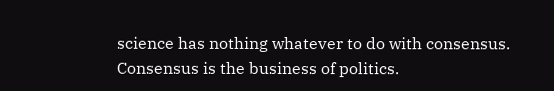science has nothing whatever to do with consensus. Consensus is the business of politics.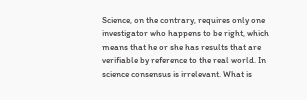Science, on the contrary, requires only one investigator who happens to be right, which means that he or she has results that are verifiable by reference to the real world. In science consensus is irrelevant. What is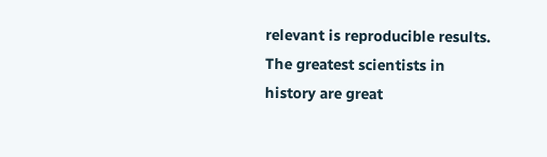relevant is reproducible results. The greatest scientists in history are great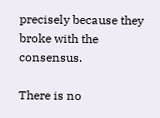precisely because they broke with the consensus.

There is no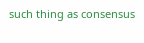such thing as consensus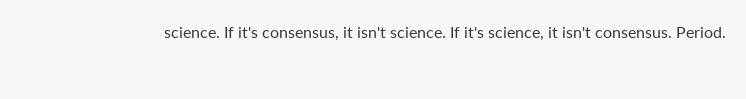science. If it's consensus, it isn't science. If it's science, it isn't consensus. Period.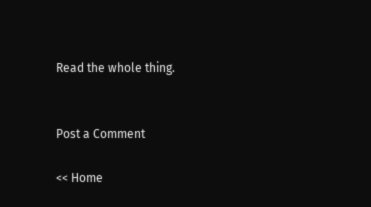Read the whole thing.


Post a Comment

<< Home